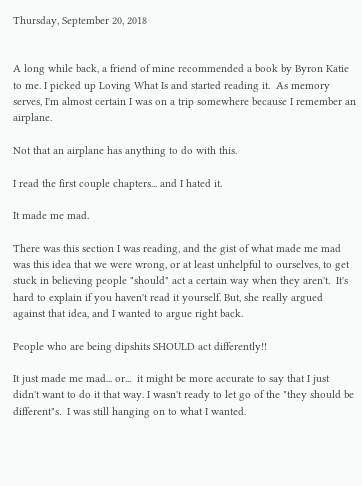Thursday, September 20, 2018


A long while back, a friend of mine recommended a book by Byron Katie to me. I picked up Loving What Is and started reading it.  As memory serves, I'm almost certain I was on a trip somewhere because I remember an airplane.

Not that an airplane has anything to do with this.

I read the first couple chapters... and I hated it.

It made me mad.

There was this section I was reading, and the gist of what made me mad was this idea that we were wrong, or at least unhelpful to ourselves, to get stuck in believing people "should" act a certain way when they aren't.  It's hard to explain if you haven't read it yourself. But, she really argued against that idea, and I wanted to argue right back.

People who are being dipshits SHOULD act differently!!

It just made me mad... or...  it might be more accurate to say that I just didn't want to do it that way. I wasn't ready to let go of the "they should be different"s.  I was still hanging on to what I wanted.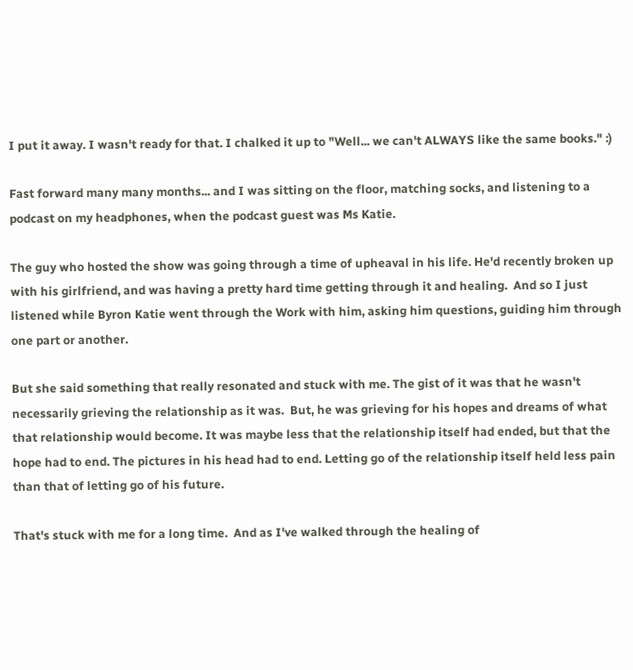I put it away. I wasn't ready for that. I chalked it up to "Well... we can't ALWAYS like the same books." :)

Fast forward many many months... and I was sitting on the floor, matching socks, and listening to a podcast on my headphones, when the podcast guest was Ms Katie.

The guy who hosted the show was going through a time of upheaval in his life. He'd recently broken up with his girlfriend, and was having a pretty hard time getting through it and healing.  And so I just listened while Byron Katie went through the Work with him, asking him questions, guiding him through one part or another.

But she said something that really resonated and stuck with me. The gist of it was that he wasn't necessarily grieving the relationship as it was.  But, he was grieving for his hopes and dreams of what that relationship would become. It was maybe less that the relationship itself had ended, but that the hope had to end. The pictures in his head had to end. Letting go of the relationship itself held less pain than that of letting go of his future.

That's stuck with me for a long time.  And as I've walked through the healing of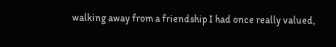walking away from a friendship I had once really valued,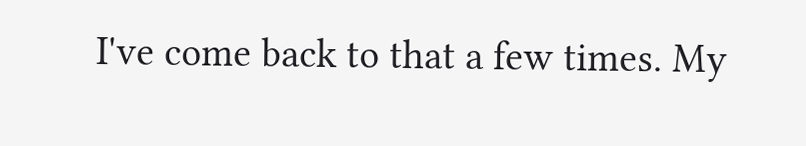I've come back to that a few times. My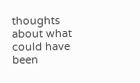thoughts about what could have been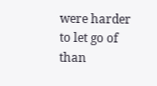were harder to let go of than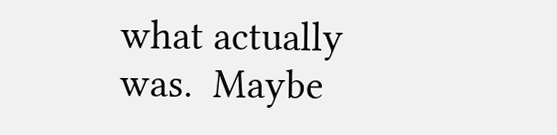what actually was.  Maybe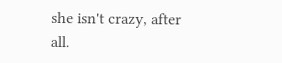she isn't crazy, after all.